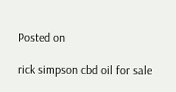Posted on

rick simpson cbd oil for sale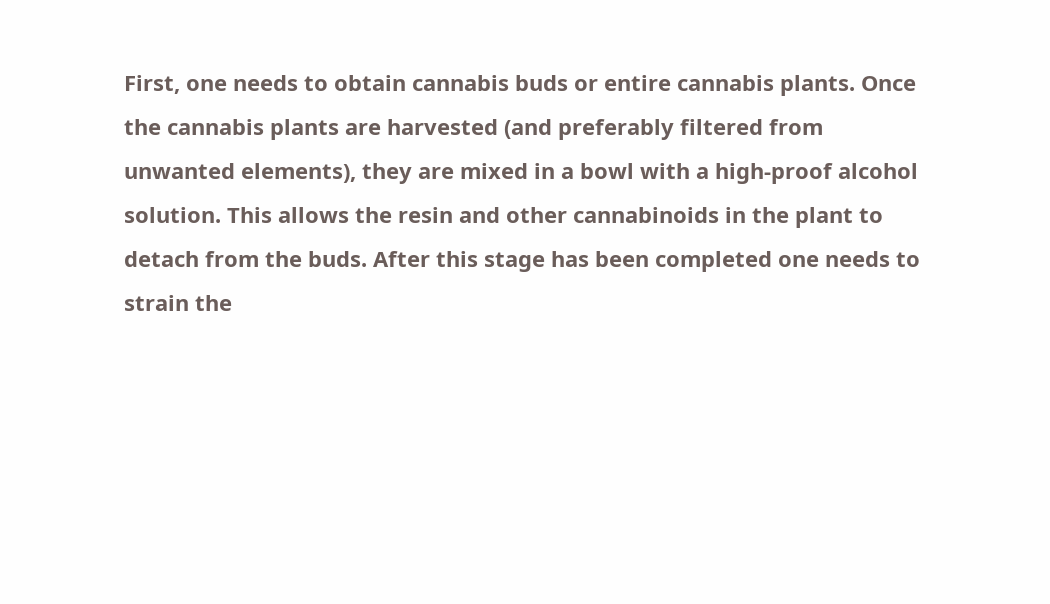First, one needs to obtain cannabis buds or entire cannabis plants. Once the cannabis plants are harvested (and preferably filtered from unwanted elements), they are mixed in a bowl with a high-proof alcohol solution. This allows the resin and other cannabinoids in the plant to detach from the buds. After this stage has been completed one needs to strain the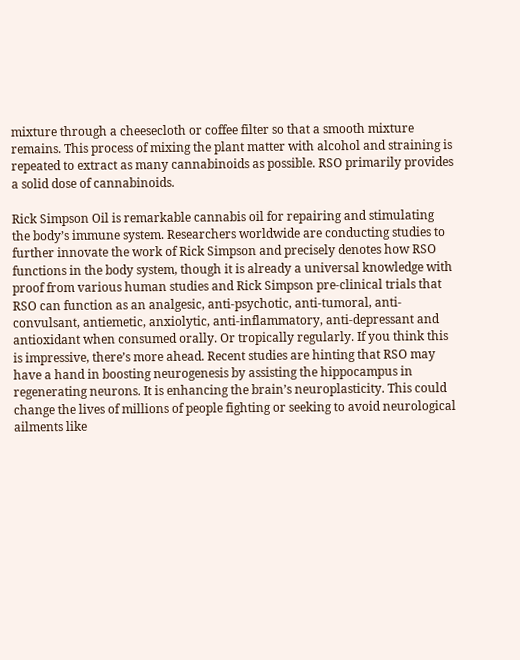mixture through a cheesecloth or coffee filter so that a smooth mixture remains. This process of mixing the plant matter with alcohol and straining is repeated to extract as many cannabinoids as possible. RSO primarily provides a solid dose of cannabinoids.

Rick Simpson Oil is remarkable cannabis oil for repairing and stimulating the body’s immune system. Researchers worldwide are conducting studies to further innovate the work of Rick Simpson and precisely denotes how RSO functions in the body system, though it is already a universal knowledge with proof from various human studies and Rick Simpson pre-clinical trials that RSO can function as an analgesic, anti-psychotic, anti-tumoral, anti-convulsant, antiemetic, anxiolytic, anti-inflammatory, anti-depressant and antioxidant when consumed orally. Or tropically regularly. If you think this is impressive, there’s more ahead. Recent studies are hinting that RSO may have a hand in boosting neurogenesis by assisting the hippocampus in regenerating neurons. It is enhancing the brain’s neuroplasticity. This could change the lives of millions of people fighting or seeking to avoid neurological ailments like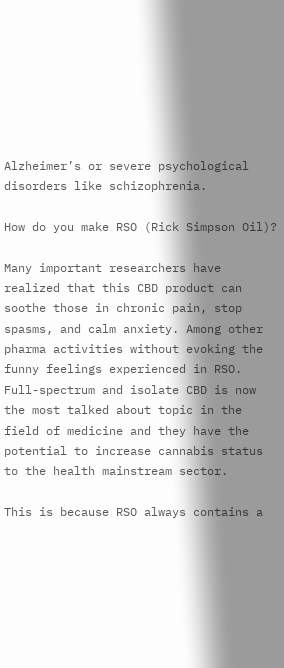Alzheimer’s or severe psychological disorders like schizophrenia.

How do you make RSO (Rick Simpson Oil)?

Many important researchers have realized that this CBD product can soothe those in chronic pain, stop spasms, and calm anxiety. Among other pharma activities without evoking the funny feelings experienced in RSO. Full-spectrum and isolate CBD is now the most talked about topic in the field of medicine and they have the potential to increase cannabis status to the health mainstream sector.

This is because RSO always contains a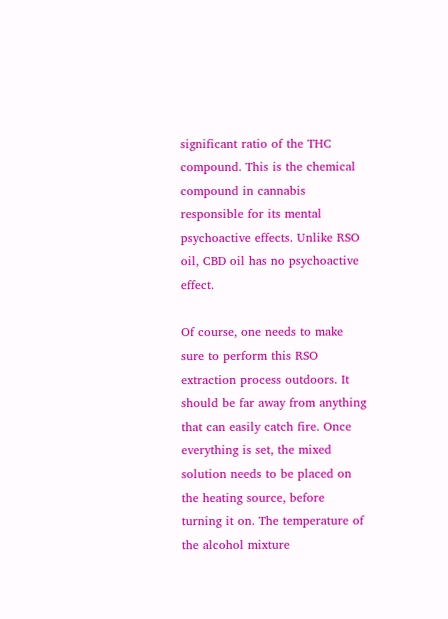significant ratio of the THC compound. This is the chemical compound in cannabis responsible for its mental psychoactive effects. Unlike RSO oil, CBD oil has no psychoactive effect.

Of course, one needs to make sure to perform this RSO extraction process outdoors. It should be far away from anything that can easily catch fire. Once everything is set, the mixed solution needs to be placed on the heating source, before turning it on. The temperature of the alcohol mixture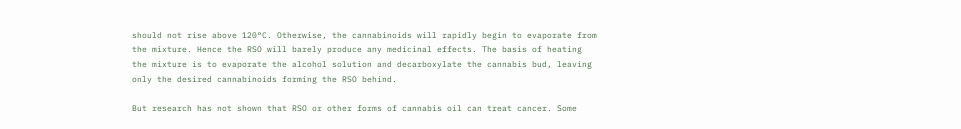should not rise above 120°C. Otherwise, the cannabinoids will rapidly begin to evaporate from the mixture. Hence the RSO will barely produce any medicinal effects. The basis of heating the mixture is to evaporate the alcohol solution and decarboxylate the cannabis bud, leaving only the desired cannabinoids forming the RSO behind.

But research has not shown that RSO or other forms of cannabis oil can treat cancer. Some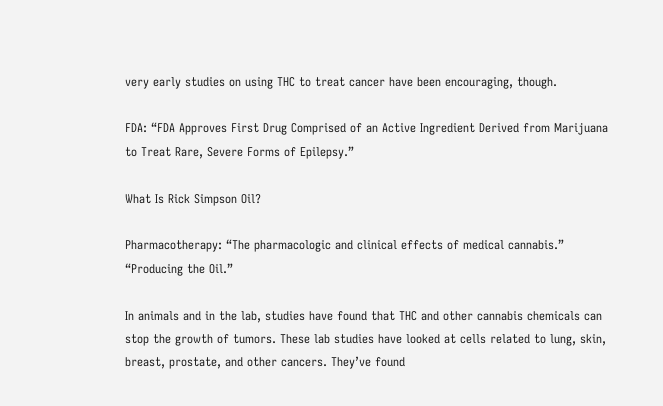very early studies on using THC to treat cancer have been encouraging, though.

FDA: “FDA Approves First Drug Comprised of an Active Ingredient Derived from Marijuana to Treat Rare, Severe Forms of Epilepsy.”

What Is Rick Simpson Oil?

Pharmacotherapy: “The pharmacologic and clinical effects of medical cannabis.” “Producing the Oil.”

In animals and in the lab, studies have found that THC and other cannabis chemicals can stop the growth of tumors. These lab studies have looked at cells related to lung, skin, breast, prostate, and other cancers. They’ve found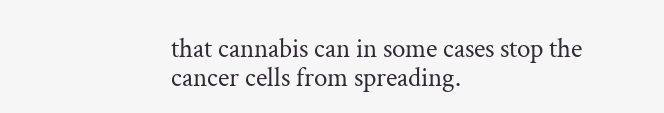that cannabis can in some cases stop the cancer cells from spreading.